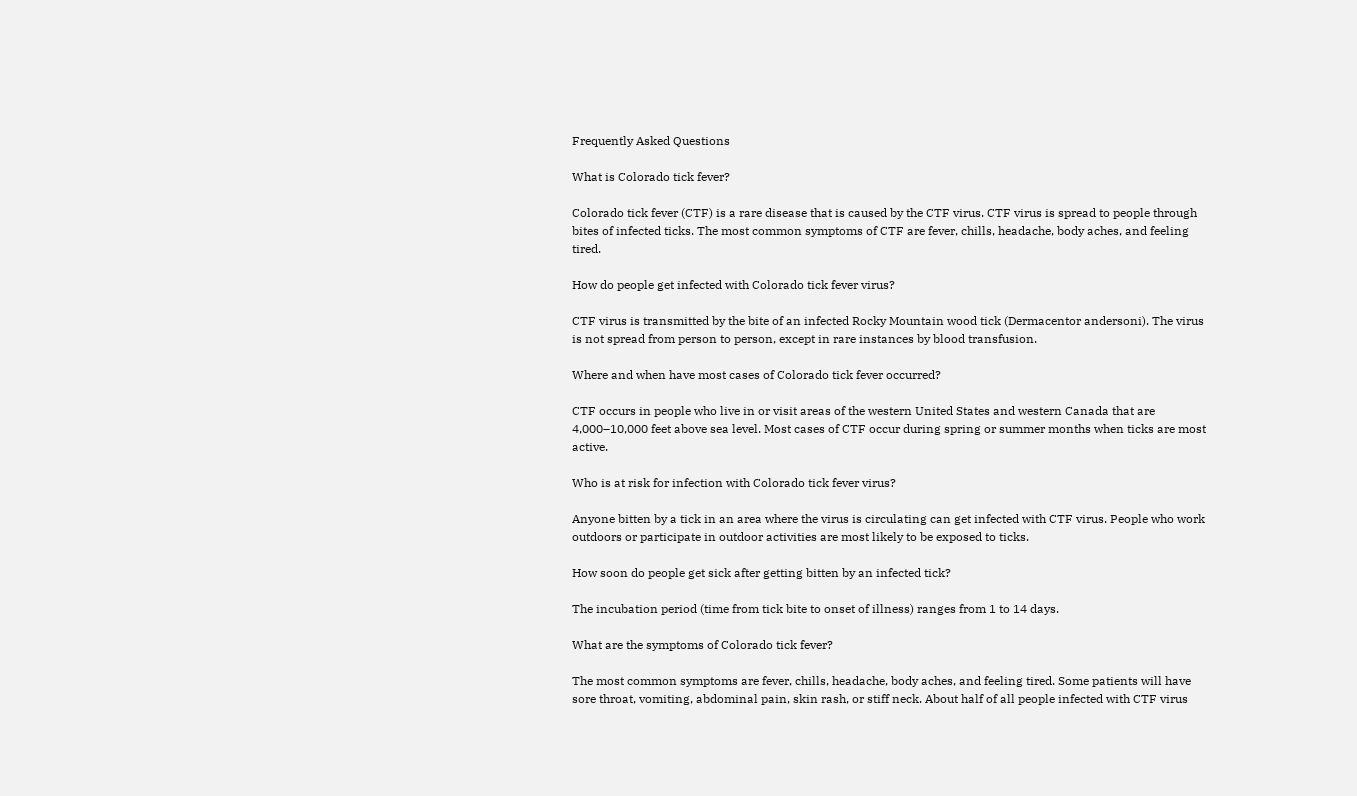Frequently Asked Questions

What is Colorado tick fever?

Colorado tick fever (CTF) is a rare disease that is caused by the CTF virus. CTF virus is spread to people through bites of infected ticks. The most common symptoms of CTF are fever, chills, headache, body aches, and feeling tired.

How do people get infected with Colorado tick fever virus?

CTF virus is transmitted by the bite of an infected Rocky Mountain wood tick (Dermacentor andersoni). The virus is not spread from person to person, except in rare instances by blood transfusion.

Where and when have most cases of Colorado tick fever occurred?

CTF occurs in people who live in or visit areas of the western United States and western Canada that are 4,000–10,000 feet above sea level. Most cases of CTF occur during spring or summer months when ticks are most active.

Who is at risk for infection with Colorado tick fever virus?

Anyone bitten by a tick in an area where the virus is circulating can get infected with CTF virus. People who work outdoors or participate in outdoor activities are most likely to be exposed to ticks.

How soon do people get sick after getting bitten by an infected tick?

The incubation period (time from tick bite to onset of illness) ranges from 1 to 14 days.

What are the symptoms of Colorado tick fever?

The most common symptoms are fever, chills, headache, body aches, and feeling tired. Some patients will have sore throat, vomiting, abdominal pain, skin rash, or stiff neck. About half of all people infected with CTF virus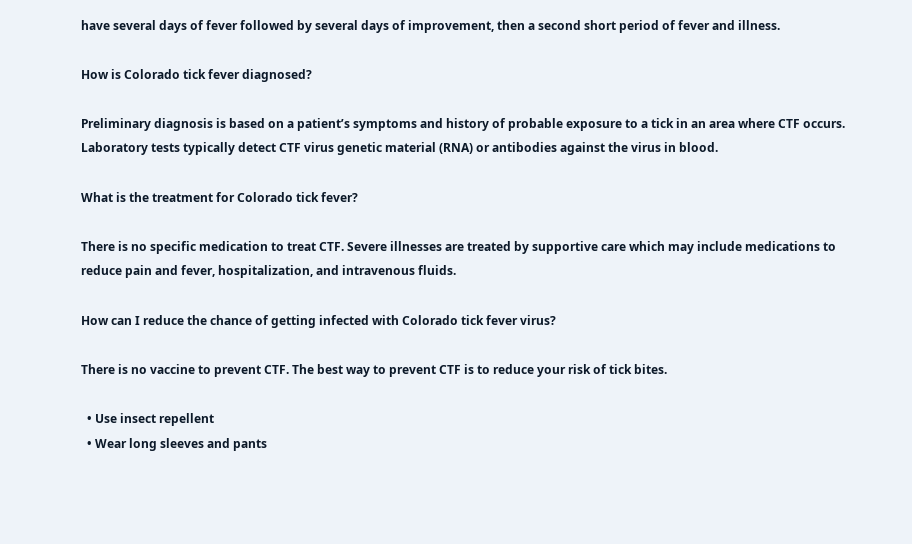have several days of fever followed by several days of improvement, then a second short period of fever and illness.

How is Colorado tick fever diagnosed?

Preliminary diagnosis is based on a patient’s symptoms and history of probable exposure to a tick in an area where CTF occurs. Laboratory tests typically detect CTF virus genetic material (RNA) or antibodies against the virus in blood.

What is the treatment for Colorado tick fever?

There is no specific medication to treat CTF. Severe illnesses are treated by supportive care which may include medications to reduce pain and fever, hospitalization, and intravenous fluids.

How can I reduce the chance of getting infected with Colorado tick fever virus?

There is no vaccine to prevent CTF. The best way to prevent CTF is to reduce your risk of tick bites.

  • Use insect repellent
  • Wear long sleeves and pants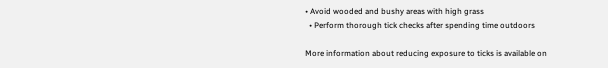• Avoid wooded and bushy areas with high grass
  • Perform thorough tick checks after spending time outdoors

More information about reducing exposure to ticks is available on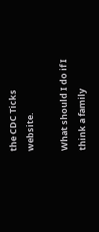the CDC Ticks website.

What should I do if I think a family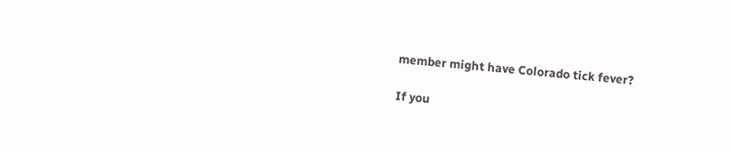member might have Colorado tick fever?

If you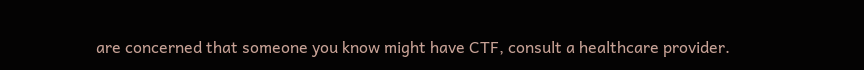are concerned that someone you know might have CTF, consult a healthcare provider.